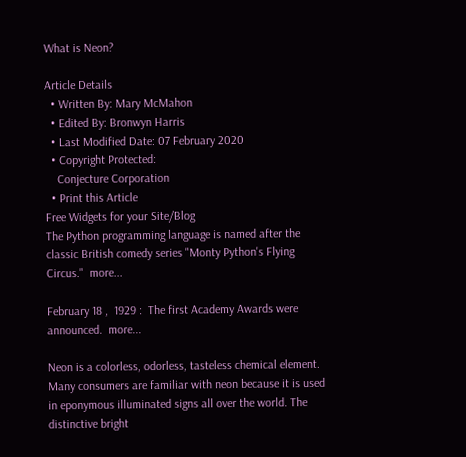What is Neon?

Article Details
  • Written By: Mary McMahon
  • Edited By: Bronwyn Harris
  • Last Modified Date: 07 February 2020
  • Copyright Protected:
    Conjecture Corporation
  • Print this Article
Free Widgets for your Site/Blog
The Python programming language is named after the classic British comedy series "Monty Python's Flying Circus."  more...

February 18 ,  1929 :  The first Academy Awards were announced.  more...

Neon is a colorless, odorless, tasteless chemical element. Many consumers are familiar with neon because it is used in eponymous illuminated signs all over the world. The distinctive bright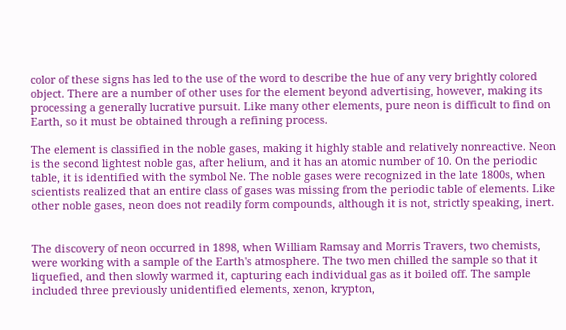color of these signs has led to the use of the word to describe the hue of any very brightly colored object. There are a number of other uses for the element beyond advertising, however, making its processing a generally lucrative pursuit. Like many other elements, pure neon is difficult to find on Earth, so it must be obtained through a refining process.

The element is classified in the noble gases, making it highly stable and relatively nonreactive. Neon is the second lightest noble gas, after helium, and it has an atomic number of 10. On the periodic table, it is identified with the symbol Ne. The noble gases were recognized in the late 1800s, when scientists realized that an entire class of gases was missing from the periodic table of elements. Like other noble gases, neon does not readily form compounds, although it is not, strictly speaking, inert.


The discovery of neon occurred in 1898, when William Ramsay and Morris Travers, two chemists, were working with a sample of the Earth's atmosphere. The two men chilled the sample so that it liquefied, and then slowly warmed it, capturing each individual gas as it boiled off. The sample included three previously unidentified elements, xenon, krypton,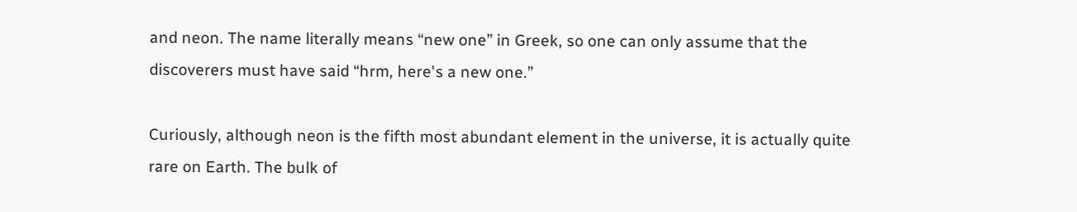and neon. The name literally means “new one” in Greek, so one can only assume that the discoverers must have said “hrm, here's a new one.”

Curiously, although neon is the fifth most abundant element in the universe, it is actually quite rare on Earth. The bulk of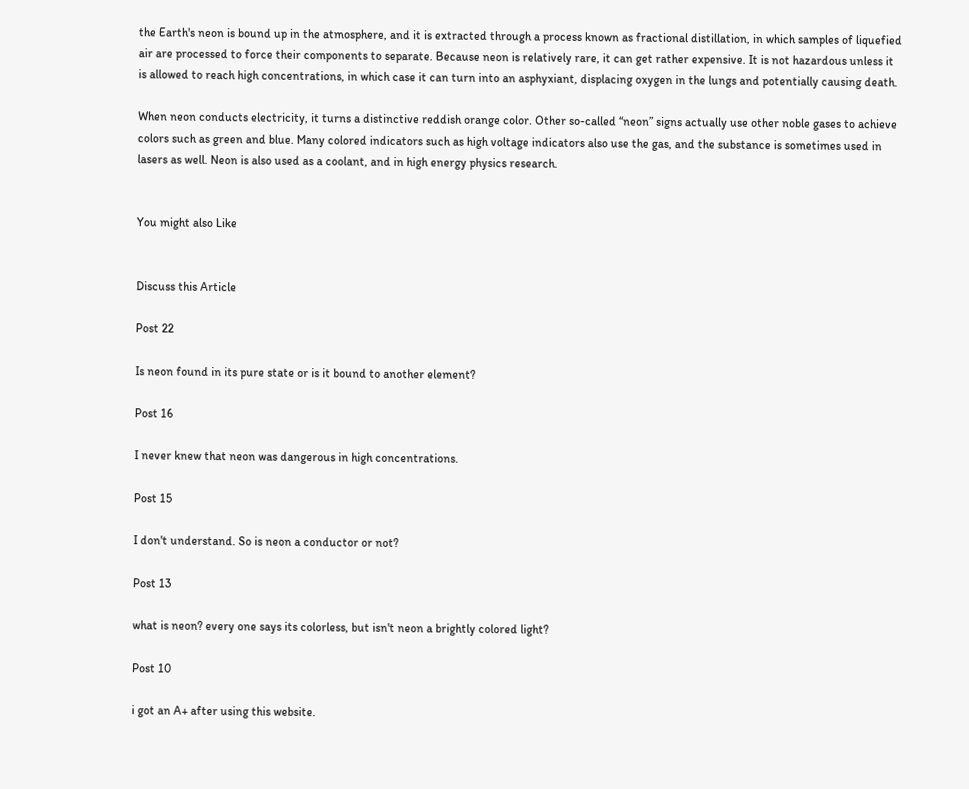the Earth's neon is bound up in the atmosphere, and it is extracted through a process known as fractional distillation, in which samples of liquefied air are processed to force their components to separate. Because neon is relatively rare, it can get rather expensive. It is not hazardous unless it is allowed to reach high concentrations, in which case it can turn into an asphyxiant, displacing oxygen in the lungs and potentially causing death.

When neon conducts electricity, it turns a distinctive reddish orange color. Other so-called “neon” signs actually use other noble gases to achieve colors such as green and blue. Many colored indicators such as high voltage indicators also use the gas, and the substance is sometimes used in lasers as well. Neon is also used as a coolant, and in high energy physics research.


You might also Like


Discuss this Article

Post 22

Is neon found in its pure state or is it bound to another element?

Post 16

I never knew that neon was dangerous in high concentrations.

Post 15

I don't understand. So is neon a conductor or not?

Post 13

what is neon? every one says its colorless, but isn't neon a brightly colored light?

Post 10

i got an A+ after using this website.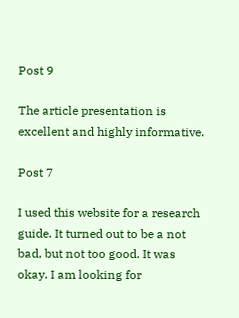Post 9

The article presentation is excellent and highly informative.

Post 7

I used this website for a research guide. It turned out to be a not bad, but not too good. It was okay. I am looking for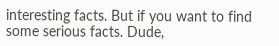interesting facts. But if you want to find some serious facts. Dude,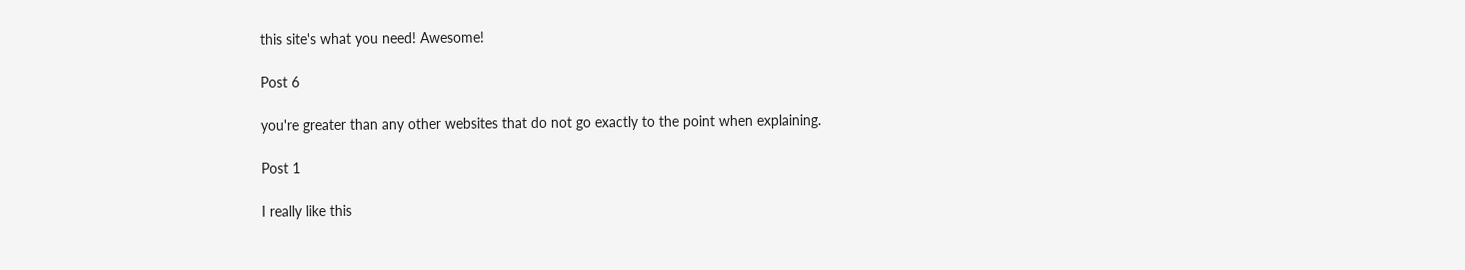this site's what you need! Awesome!

Post 6

you're greater than any other websites that do not go exactly to the point when explaining.

Post 1

I really like this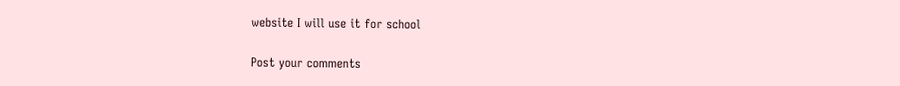website I will use it for school

Post your comments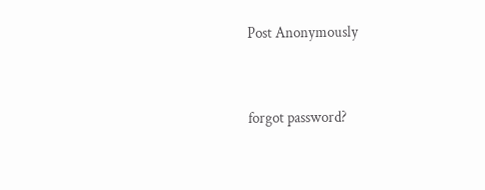Post Anonymously


forgot password?